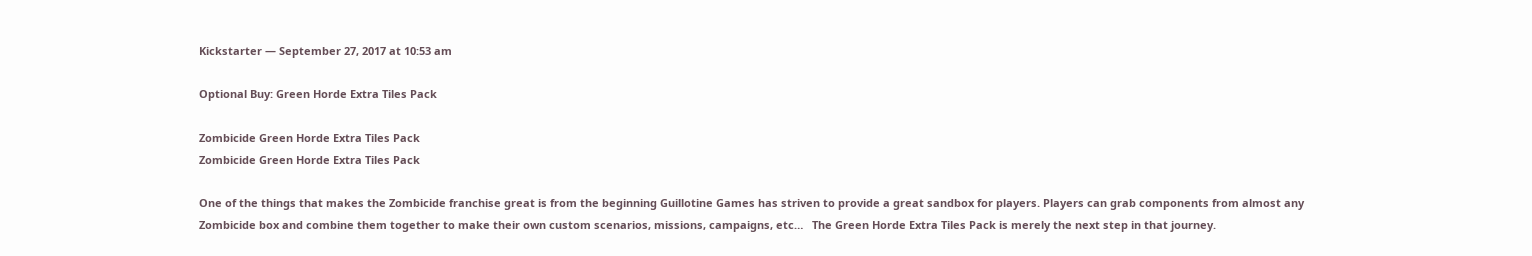Kickstarter — September 27, 2017 at 10:53 am

Optional Buy: Green Horde Extra Tiles Pack

Zombicide Green Horde Extra Tiles Pack
Zombicide Green Horde Extra Tiles Pack

One of the things that makes the Zombicide franchise great is from the beginning Guillotine Games has striven to provide a great sandbox for players. Players can grab components from almost any Zombicide box and combine them together to make their own custom scenarios, missions, campaigns, etc…   The Green Horde Extra Tiles Pack is merely the next step in that journey.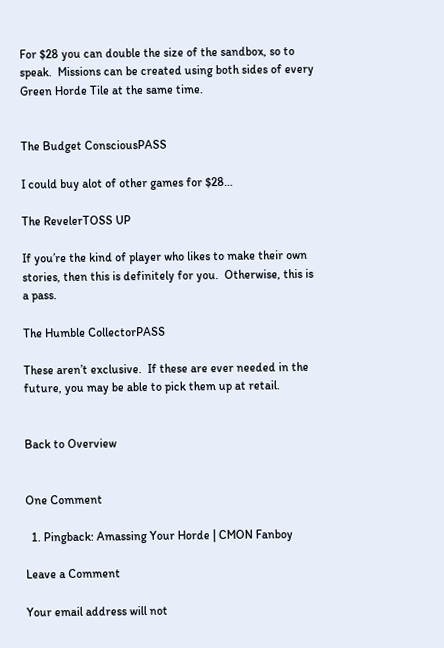For $28 you can double the size of the sandbox, so to speak.  Missions can be created using both sides of every Green Horde Tile at the same time.


The Budget ConsciousPASS

I could buy alot of other games for $28…

The RevelerTOSS UP

If you’re the kind of player who likes to make their own stories, then this is definitely for you.  Otherwise, this is a pass.

The Humble CollectorPASS

These aren’t exclusive.  If these are ever needed in the future, you may be able to pick them up at retail.


Back to Overview


One Comment

  1. Pingback: Amassing Your Horde | CMON Fanboy

Leave a Comment

Your email address will not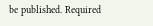be published. Required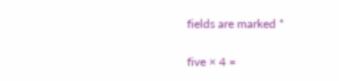fields are marked *

five × 4 =